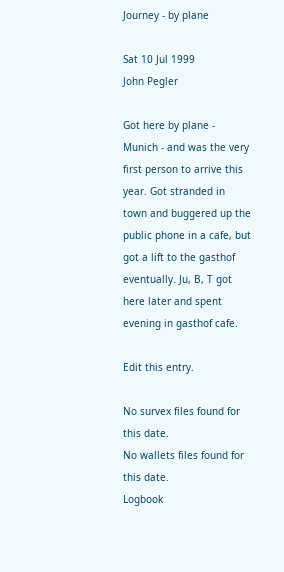Journey - by plane

Sat 10 Jul 1999
John Pegler

Got here by plane - Munich - and was the very first person to arrive this year. Got stranded in town and buggered up the public phone in a cafe, but got a lift to the gasthof eventually. Ju, B, T got here later and spent evening in gasthof cafe.

Edit this entry.

No survex files found for this date.
No wallets files found for this date.
Logbook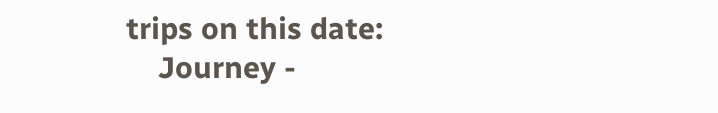trips on this date:
    Journey -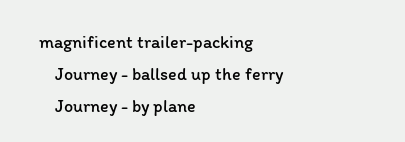magnificent trailer-packing
    Journey - ballsed up the ferry
    Journey - by plane